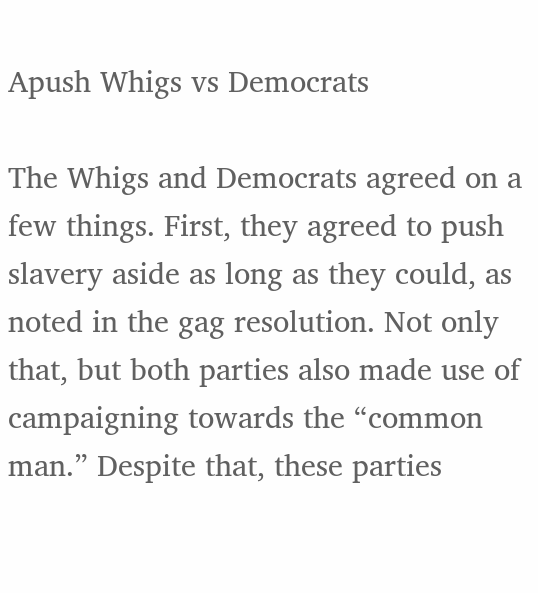Apush Whigs vs Democrats

The Whigs and Democrats agreed on a few things. First, they agreed to push slavery aside as long as they could, as noted in the gag resolution. Not only that, but both parties also made use of campaigning towards the “common man.” Despite that, these parties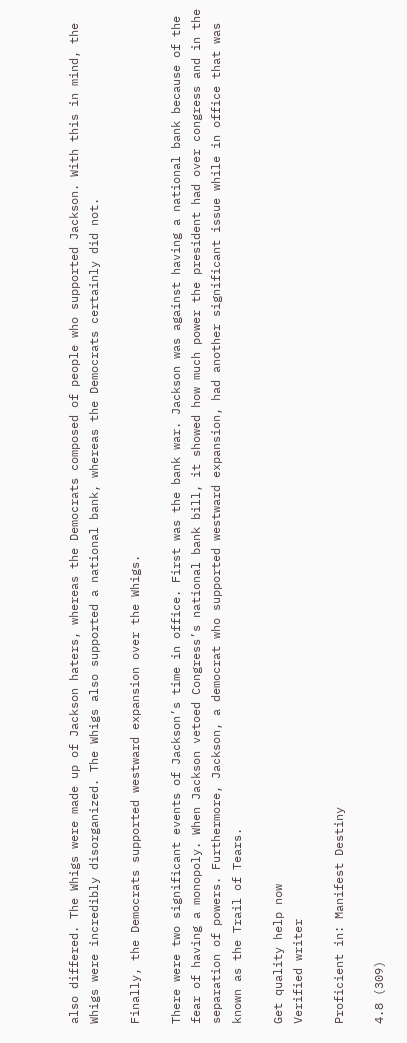also differed. The Whigs were made up of Jackson haters, whereas the Democrats composed of people who supported Jackson. With this in mind, the Whigs were incredibly disorganized. The Whigs also supported a national bank, whereas the Democrats certainly did not.

Finally, the Democrats supported westward expansion over the Whigs.

There were two significant events of Jackson’s time in office. First was the bank war. Jackson was against having a national bank because of the fear of having a monopoly. When Jackson vetoed Congress’s national bank bill, it showed how much power the president had over congress and in the separation of powers. Furthermore, Jackson, a democrat who supported westward expansion, had another significant issue while in office that was known as the Trail of Tears.

Get quality help now
Verified writer

Proficient in: Manifest Destiny

4.8 (309)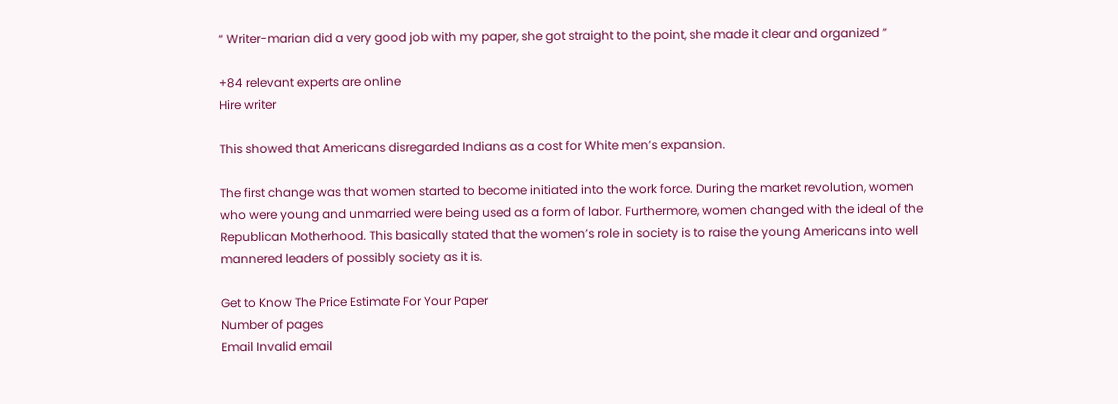“ Writer-marian did a very good job with my paper, she got straight to the point, she made it clear and organized ”

+84 relevant experts are online
Hire writer

This showed that Americans disregarded Indians as a cost for White men’s expansion.

The first change was that women started to become initiated into the work force. During the market revolution, women who were young and unmarried were being used as a form of labor. Furthermore, women changed with the ideal of the Republican Motherhood. This basically stated that the women’s role in society is to raise the young Americans into well mannered leaders of possibly society as it is.

Get to Know The Price Estimate For Your Paper
Number of pages
Email Invalid email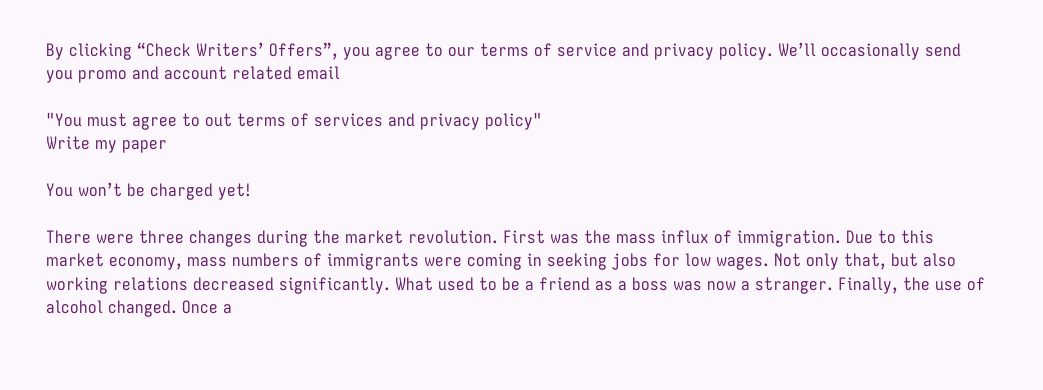By clicking “Check Writers’ Offers”, you agree to our terms of service and privacy policy. We’ll occasionally send you promo and account related email

"You must agree to out terms of services and privacy policy"
Write my paper

You won’t be charged yet!

There were three changes during the market revolution. First was the mass influx of immigration. Due to this market economy, mass numbers of immigrants were coming in seeking jobs for low wages. Not only that, but also working relations decreased significantly. What used to be a friend as a boss was now a stranger. Finally, the use of alcohol changed. Once a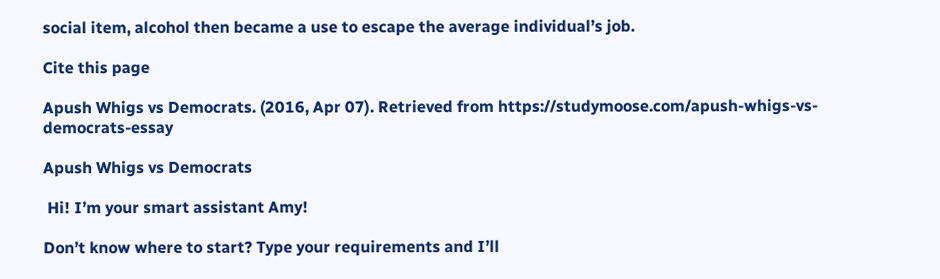social item, alcohol then became a use to escape the average individual’s job.

Cite this page

Apush Whigs vs Democrats. (2016, Apr 07). Retrieved from https://studymoose.com/apush-whigs-vs-democrats-essay

Apush Whigs vs Democrats

 Hi! I’m your smart assistant Amy!

Don’t know where to start? Type your requirements and I’ll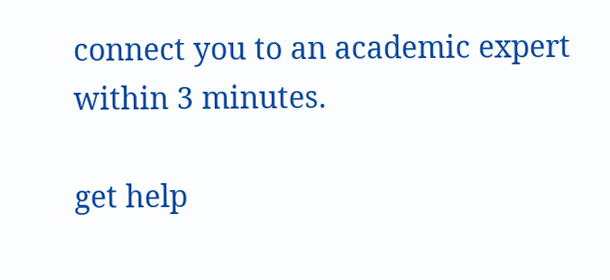connect you to an academic expert within 3 minutes.

get help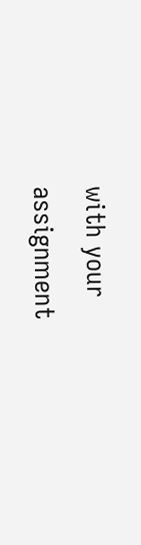with your assignment